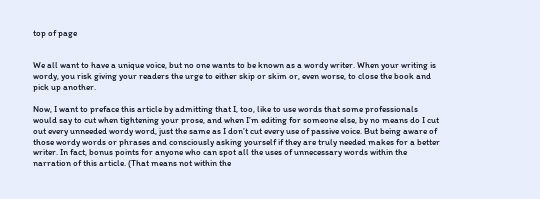top of page


We all want to have a unique voice, but no one wants to be known as a wordy writer. When your writing is wordy, you risk giving your readers the urge to either skip or skim or, even worse, to close the book and pick up another.

Now, I want to preface this article by admitting that I, too, like to use words that some professionals would say to cut when tightening your prose, and when I’m editing for someone else, by no means do I cut out every unneeded wordy word, just the same as I don’t cut every use of passive voice. But being aware of those wordy words or phrases and consciously asking yourself if they are truly needed makes for a better writer. In fact, bonus points for anyone who can spot all the uses of unnecessary words within the narration of this article. (That means not within the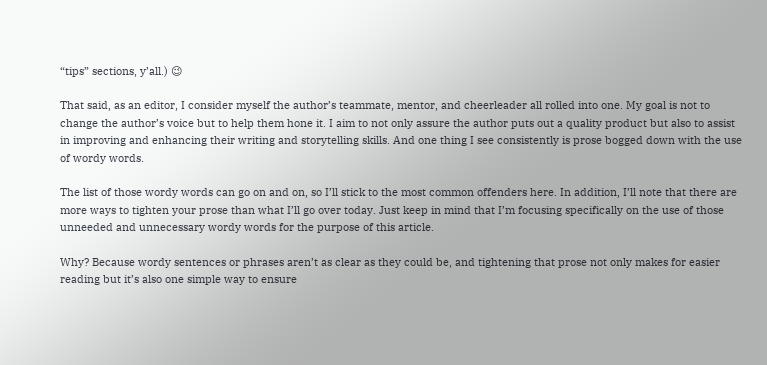“tips” sections, y’all.) 😉

That said, as an editor, I consider myself the author’s teammate, mentor, and cheerleader all rolled into one. My goal is not to change the author’s voice but to help them hone it. I aim to not only assure the author puts out a quality product but also to assist in improving and enhancing their writing and storytelling skills. And one thing I see consistently is prose bogged down with the use of wordy words.

The list of those wordy words can go on and on, so I’ll stick to the most common offenders here. In addition, I’ll note that there are more ways to tighten your prose than what I’ll go over today. Just keep in mind that I’m focusing specifically on the use of those unneeded and unnecessary wordy words for the purpose of this article.

Why? Because wordy sentences or phrases aren’t as clear as they could be, and tightening that prose not only makes for easier reading but it’s also one simple way to ensure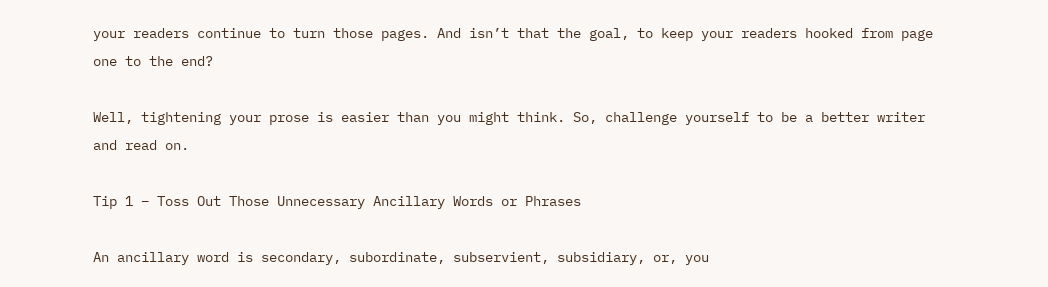your readers continue to turn those pages. And isn’t that the goal, to keep your readers hooked from page one to the end?

Well, tightening your prose is easier than you might think. So, challenge yourself to be a better writer and read on.

Tip 1 – Toss Out Those Unnecessary Ancillary Words or Phrases

An ancillary word is secondary, subordinate, subservient, subsidiary, or, you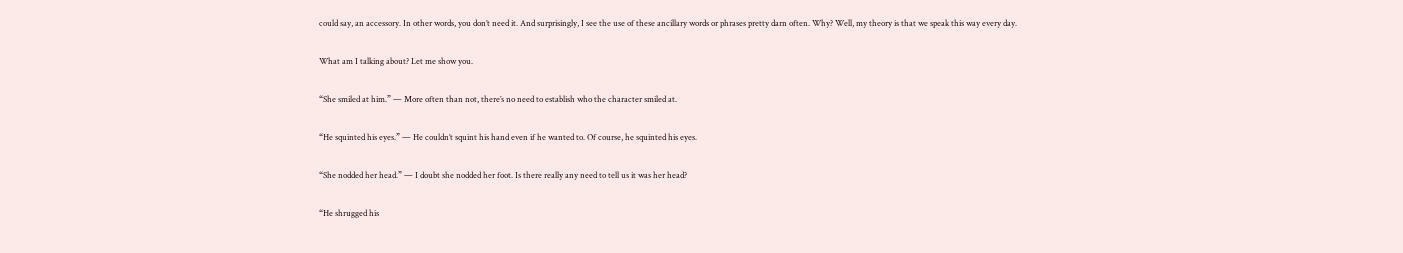could say, an accessory. In other words, you don’t need it. And surprisingly, I see the use of these ancillary words or phrases pretty darn often. Why? Well, my theory is that we speak this way every day.

What am I talking about? Let me show you.

“She smiled at him.” — More often than not, there’s no need to establish who the character smiled at.

“He squinted his eyes.” — He couldn’t squint his hand even if he wanted to. Of course, he squinted his eyes.

“She nodded her head.” — I doubt she nodded her foot. Is there really any need to tell us it was her head?

“He shrugged his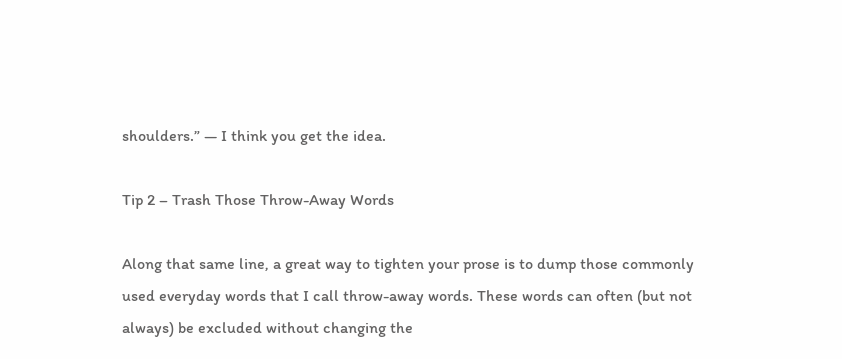shoulders.” — I think you get the idea.

Tip 2 – Trash Those Throw-Away Words

Along that same line, a great way to tighten your prose is to dump those commonly used everyday words that I call throw-away words. These words can often (but not always) be excluded without changing the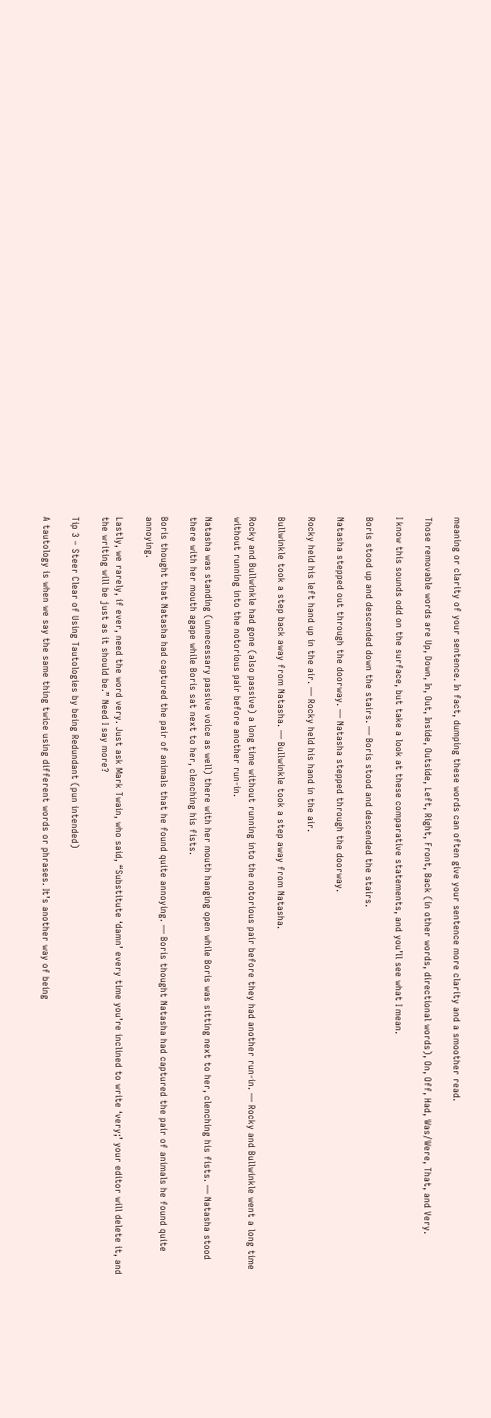meaning or clarity of your sentence. In fact, dumping these words can often give your sentence more clarity and a smoother read.

Those removable words are Up, Down, In, Out, Inside, Outside, Left, Right, Front, Back (in other words, directional words), On, Off, Had, Was/Were, That, and Very.

I know this sounds odd on the surface, but take a look at these comparative statements, and you’ll see what I mean.

Boris stood up and descended down the stairs. — Boris stood and descended the stairs.

Natasha stepped out through the doorway. — Natasha stepped through the doorway.

Rocky held his left hand up in the air. — Rocky held his hand in the air.

Bullwinkle took a step back away from Natasha. — Bullwinkle took a step away from Natasha.

Rocky and Bullwinkle had gone (also passive) a long time without running into the notorious pair before they had another run-in. — Rocky and Bullwinkle went a long time without running into the notorious pair before another run-in.

Natasha was standing (unnecessary passive voice as well) there with her mouth hanging open while Boris was sitting next to her, clenching his fists. — Natasha stood there with her mouth agape while Boris sat next to her, clenching his fists.

Boris thought that Natasha had captured the pair of animals that he found quite annoying. — Boris thought Natasha had captured the pair of animals he found quite annoying.

Lastly, we rarely, if ever, need the word very. Just ask Mark Twain, who said, “Substitute ‘damn’ every time you’re inclined to write ‘very;’ your editor will delete it, and the writing will be just as it should be.” Need I say more?

Tip 3 – Steer Clear of Using Tautologies by being Redundant (pun intended)

A tautology is when we say the same thing twice using different words or phrases. It’s another way of being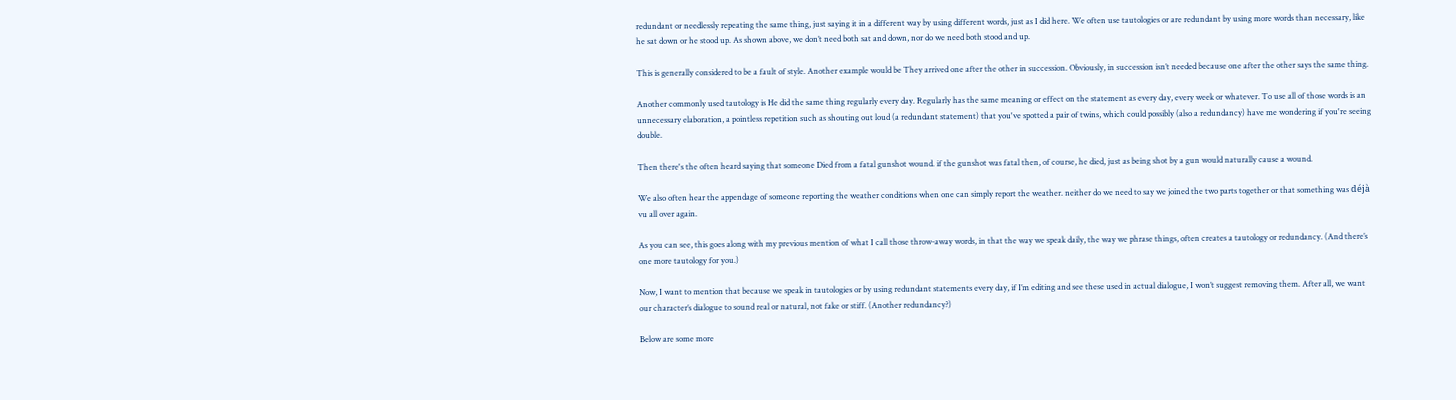redundant or needlessly repeating the same thing, just saying it in a different way by using different words, just as I did here. We often use tautologies or are redundant by using more words than necessary, like he sat down or he stood up. As shown above, we don’t need both sat and down, nor do we need both stood and up.

This is generally considered to be a fault of style. Another example would be They arrived one after the other in succession. Obviously, in succession isn’t needed because one after the other says the same thing.

Another commonly used tautology is He did the same thing regularly every day. Regularly has the same meaning or effect on the statement as every day, every week or whatever. To use all of those words is an unnecessary elaboration, a pointless repetition such as shouting out loud (a redundant statement) that you've spotted a pair of twins, which could possibly (also a redundancy) have me wondering if you're seeing double.

Then there's the often heard saying that someone Died from a fatal gunshot wound. if the gunshot was fatal then, of course, he died, just as being shot by a gun would naturally cause a wound.

We also often hear the appendage of someone reporting the weather conditions when one can simply report the weather. neither do we need to say we joined the two parts together or that something was déjà vu all over again.

As you can see, this goes along with my previous mention of what I call those throw-away words, in that the way we speak daily, the way we phrase things, often creates a tautology or redundancy. (And there’s one more tautology for you.)

Now, I want to mention that because we speak in tautologies or by using redundant statements every day, if I’m editing and see these used in actual dialogue, I won’t suggest removing them. After all, we want our character’s dialogue to sound real or natural, not fake or stiff. (Another redundancy?)

Below are some more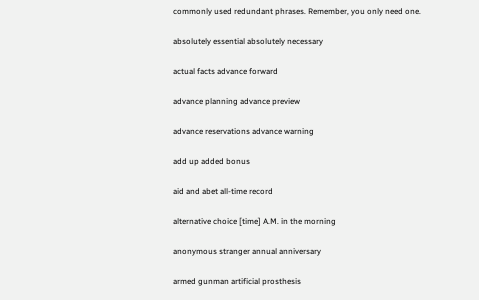commonly used redundant phrases. Remember, you only need one.

absolutely essential absolutely necessary

actual facts advance forward

advance planning advance preview

advance reservations advance warning

add up added bonus

aid and abet all-time record

alternative choice [time] A.M. in the morning

anonymous stranger annual anniversary

armed gunman artificial prosthesis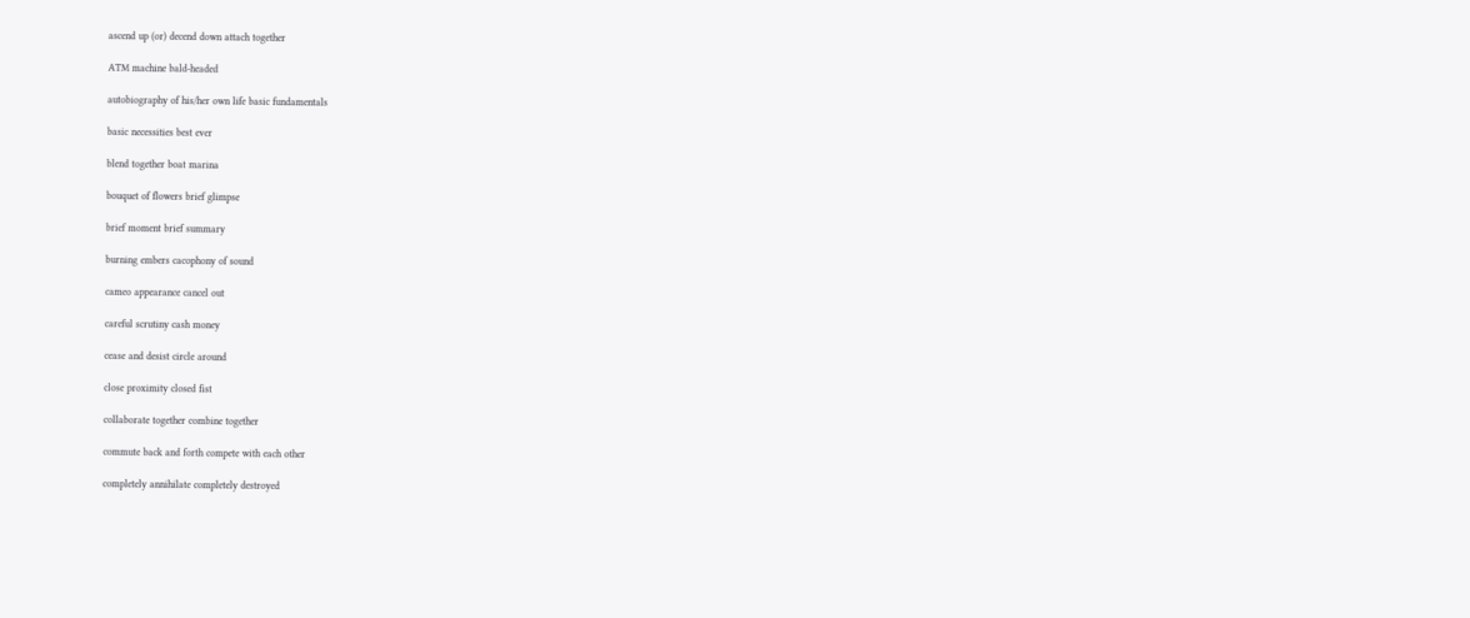ascend up (or) decend down attach together

ATM machine bald-headed

autobiography of his/her own life basic fundamentals

basic necessities best ever

blend together boat marina

bouquet of flowers brief glimpse

brief moment brief summary

burning embers cacophony of sound

cameo appearance cancel out

careful scrutiny cash money

cease and desist circle around

close proximity closed fist

collaborate together combine together

commute back and forth compete with each other

completely annihilate completely destroyed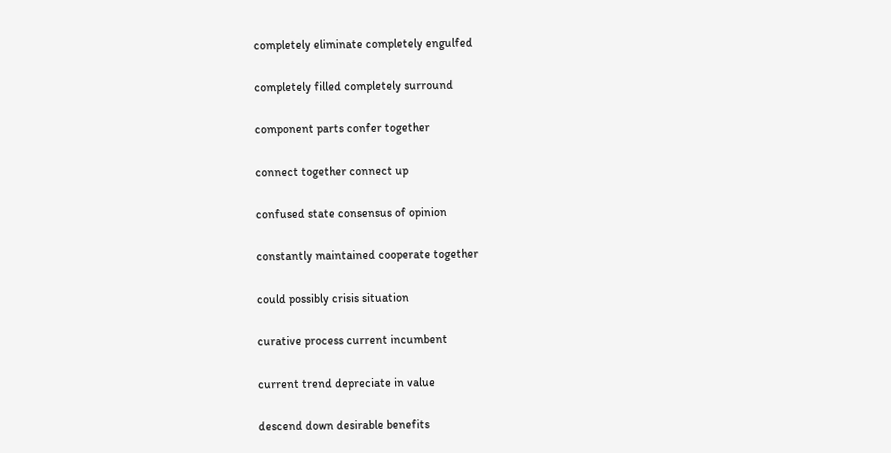completely eliminate completely engulfed

completely filled completely surround

component parts confer together

connect together connect up

confused state consensus of opinion

constantly maintained cooperate together

could possibly crisis situation

curative process current incumbent

current trend depreciate in value

descend down desirable benefits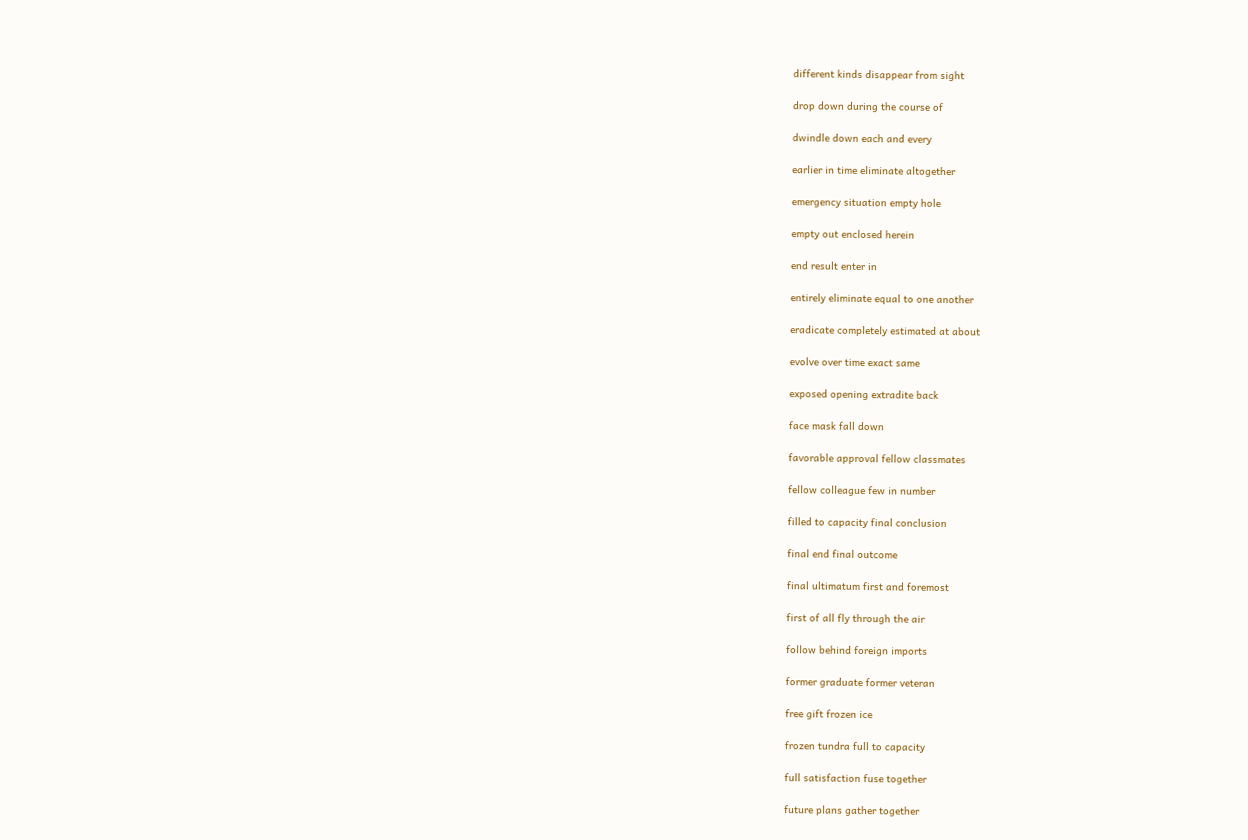different kinds disappear from sight

drop down during the course of

dwindle down each and every

earlier in time eliminate altogether

emergency situation empty hole

empty out enclosed herein

end result enter in

entirely eliminate equal to one another

eradicate completely estimated at about

evolve over time exact same

exposed opening extradite back

face mask fall down

favorable approval fellow classmates

fellow colleague few in number

filled to capacity final conclusion

final end final outcome

final ultimatum first and foremost

first of all fly through the air

follow behind foreign imports

former graduate former veteran

free gift frozen ice

frozen tundra full to capacity

full satisfaction fuse together

future plans gather together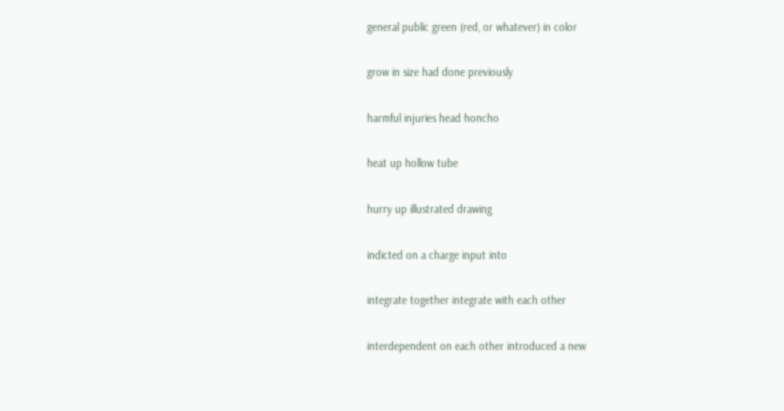general public green (red, or whatever) in color

grow in size had done previously

harmful injuries head honcho

heat up hollow tube

hurry up illustrated drawing

indicted on a charge input into

integrate together integrate with each other

interdependent on each other introduced a new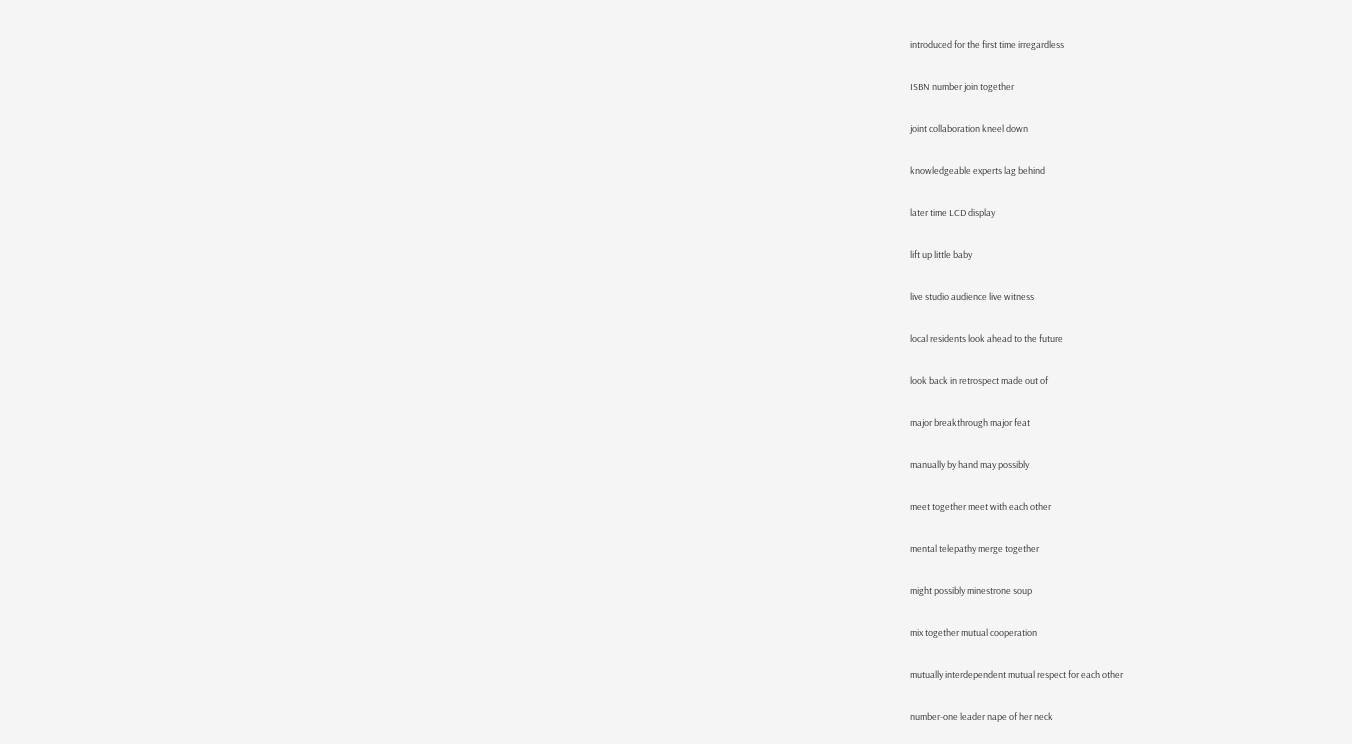introduced for the first time irregardless

ISBN number join together

joint collaboration kneel down

knowledgeable experts lag behind

later time LCD display

lift up little baby

live studio audience live witness

local residents look ahead to the future

look back in retrospect made out of

major breakthrough major feat

manually by hand may possibly

meet together meet with each other

mental telepathy merge together

might possibly minestrone soup

mix together mutual cooperation

mutually interdependent mutual respect for each other

number-one leader nape of her neck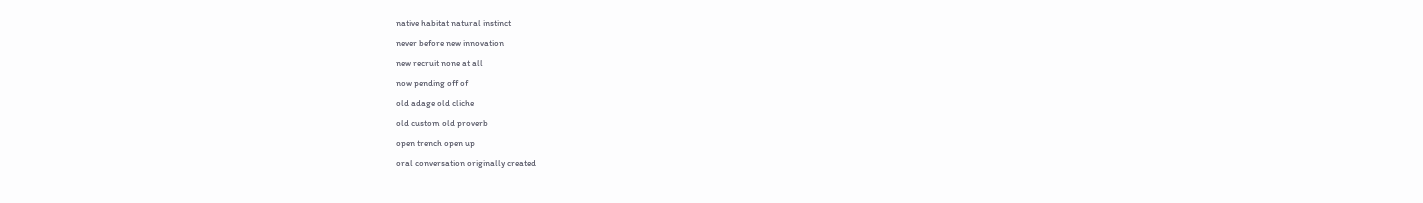native habitat natural instinct

never before new innovation

new recruit none at all

now pending off of

old adage old cliche

old custom old proverb

open trench open up

oral conversation originally created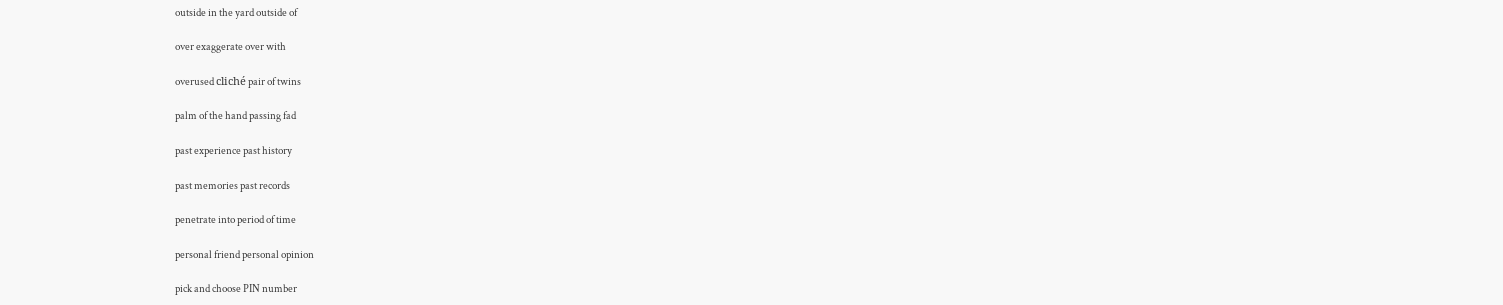outside in the yard outside of

over exaggerate over with

overused cliché pair of twins

palm of the hand passing fad

past experience past history

past memories past records

penetrate into period of time

personal friend personal opinion

pick and choose PIN number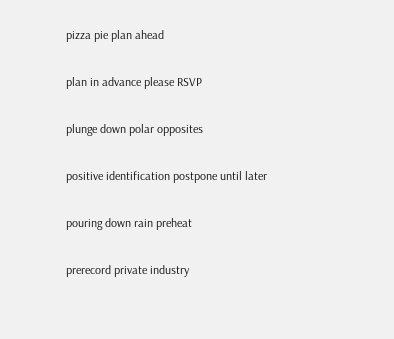pizza pie plan ahead

plan in advance please RSVP

plunge down polar opposites

positive identification postpone until later

pouring down rain preheat

prerecord private industry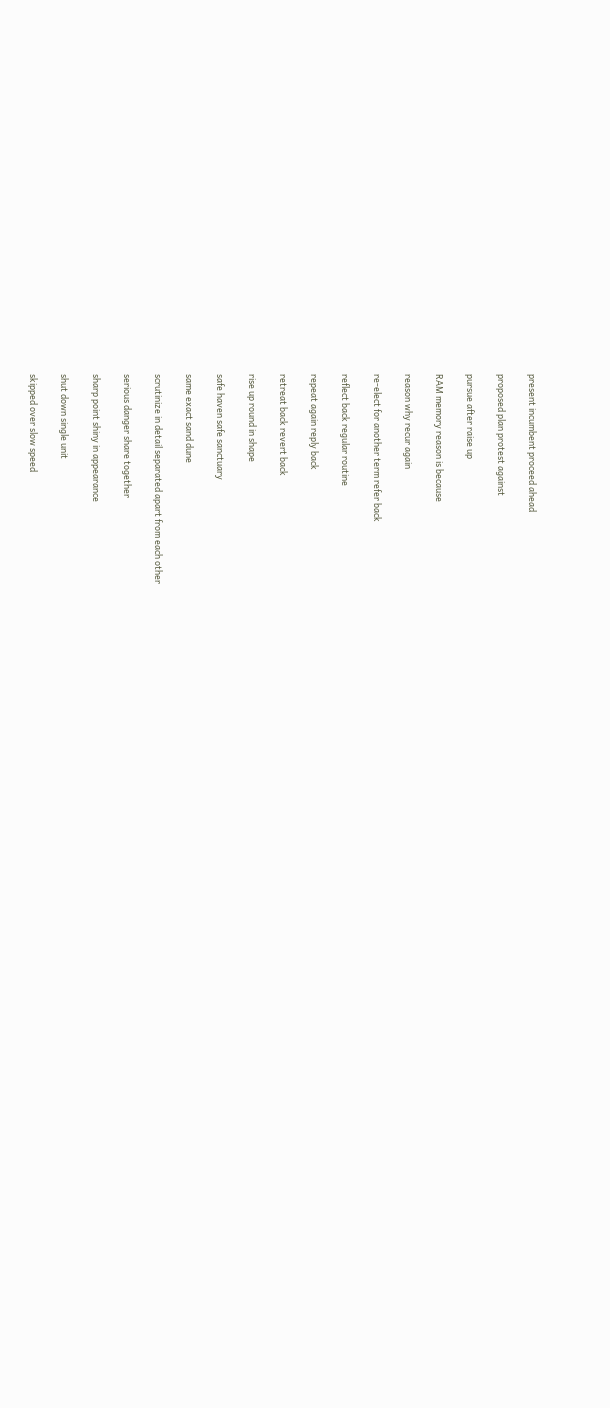present incumbent proceed ahead

proposed plan protest against

pursue after raise up

RAM memory reason is because

reason why recur again

re-elect for another term refer back

reflect back regular routine

repeat again reply back

retreat back revert back

rise up round in shape

safe haven safe sanctuary

same exact sand dune

scrutinize in detail separated apart from each other

serious danger share together

sharp point shiny in appearance

shut down single unit

skipped over slow speed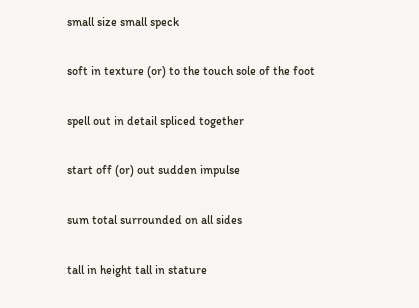small size small speck

soft in texture (or) to the touch sole of the foot

spell out in detail spliced together

start off (or) out sudden impulse

sum total surrounded on all sides

tall in height tall in stature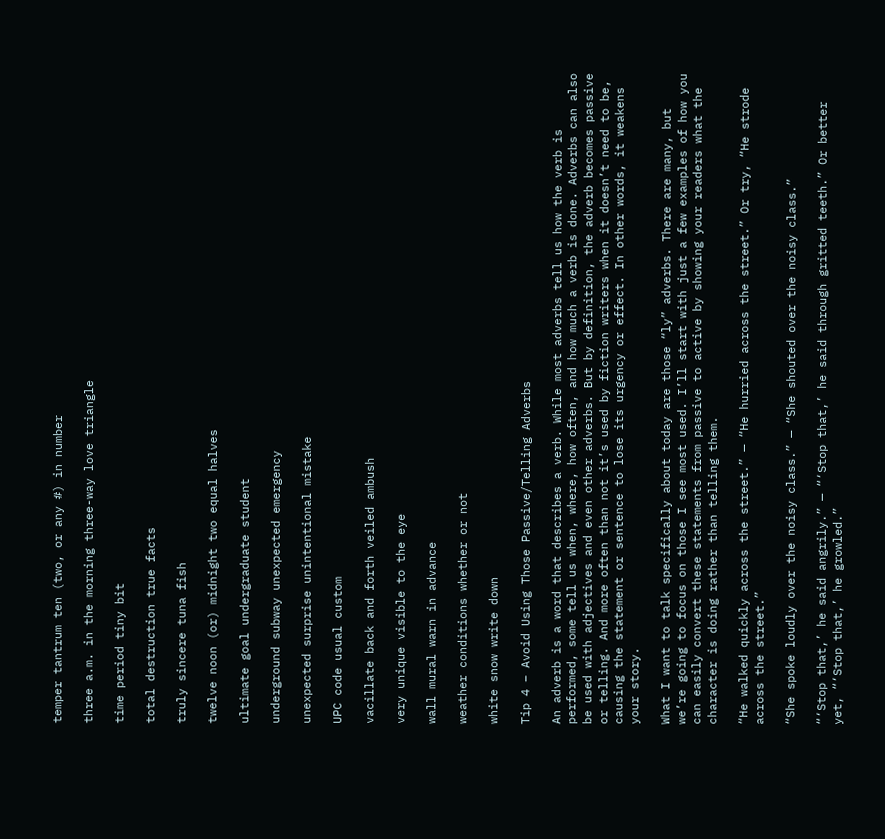temper tantrum ten (two, or any #) in number

three a.m. in the morning three-way love triangle

time period tiny bit

total destruction true facts

truly sincere tuna fish

twelve noon (or) midnight two equal halves

ultimate goal undergraduate student

underground subway unexpected emergency

unexpected surprise unintentional mistake

UPC code usual custom

vacillate back and forth veiled ambush

very unique visible to the eye

wall mural warn in advance

weather conditions whether or not

white snow write down

Tip 4 – Avoid Using Those Passive/Telling Adverbs

An adverb is a word that describes a verb. While most adverbs tell us how the verb is performed, some tell us when, where, how often, and how much a verb is done. Adverbs can also be used with adjectives and even other adverbs. But by definition, the adverb becomes passive or telling. And more often than not it’s used by fiction writers when it doesn’t need to be, causing the statement or sentence to lose its urgency or effect. In other words, it weakens your story.

What I want to talk specifically about today are those “ly” adverbs. There are many, but we’re going to focus on those I see most used. I’ll start with just a few examples of how you can easily convert these statements from passive to active by showing your readers what the character is doing rather than telling them.

“He walked quickly across the street.” — “He hurried across the street.” Or try, “He strode across the street.”

“She spoke loudly over the noisy class.” — “She shouted over the noisy class.”

“‘Stop that,’ he said angrily.” — “‘Stop that,’ he said through gritted teeth.” Or better yet, “‘Stop that,’ he growled.”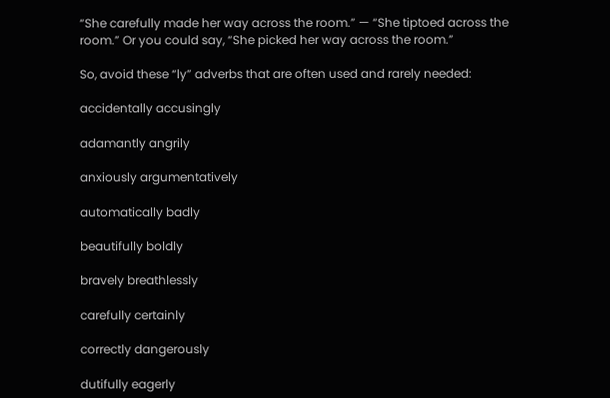“She carefully made her way across the room.” — “She tiptoed across the room.” Or you could say, “She picked her way across the room.”

So, avoid these “ly” adverbs that are often used and rarely needed:

accidentally accusingly

adamantly angrily

anxiously argumentatively

automatically badly

beautifully boldly

bravely breathlessly

carefully certainly

correctly dangerously

dutifully eagerly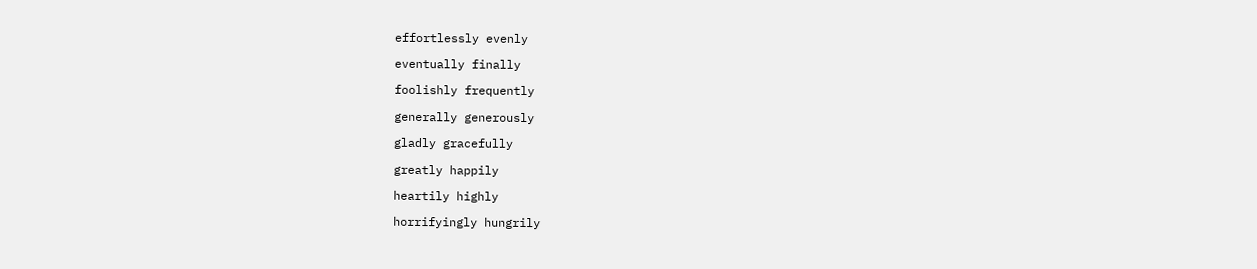effortlessly evenly

eventually finally

foolishly frequently

generally generously

gladly gracefully

greatly happily

heartily highly

horrifyingly hungrily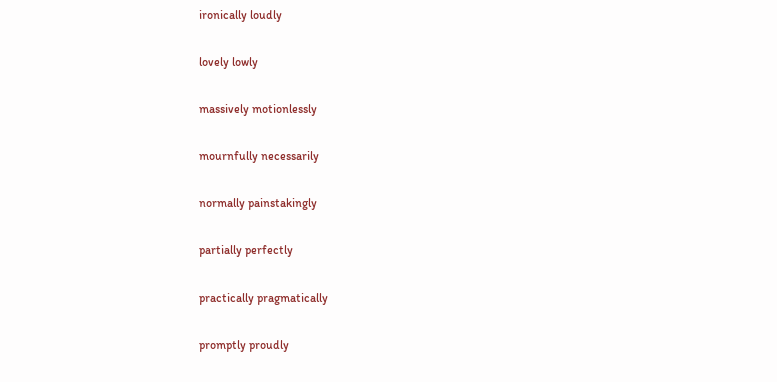ironically loudly

lovely lowly

massively motionlessly

mournfully necessarily

normally painstakingly

partially perfectly

practically pragmatically

promptly proudly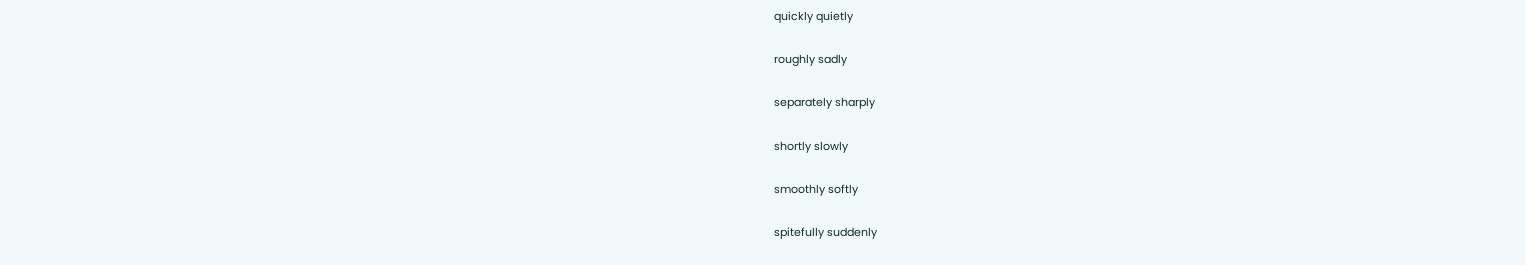quickly quietly

roughly sadly

separately sharply

shortly slowly

smoothly softly

spitefully suddenly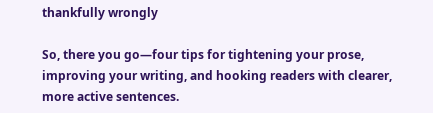thankfully wrongly

So, there you go—four tips for tightening your prose, improving your writing, and hooking readers with clearer, more active sentences.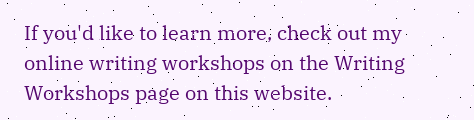If you'd like to learn more, check out my online writing workshops on the Writing Workshops page on this website.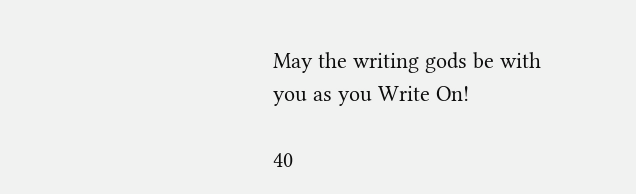May the writing gods be with you as you Write On!

40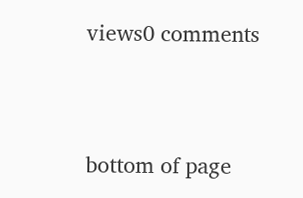views0 comments


bottom of page